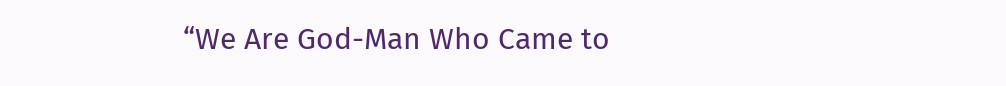“We Are God-Man Who Came to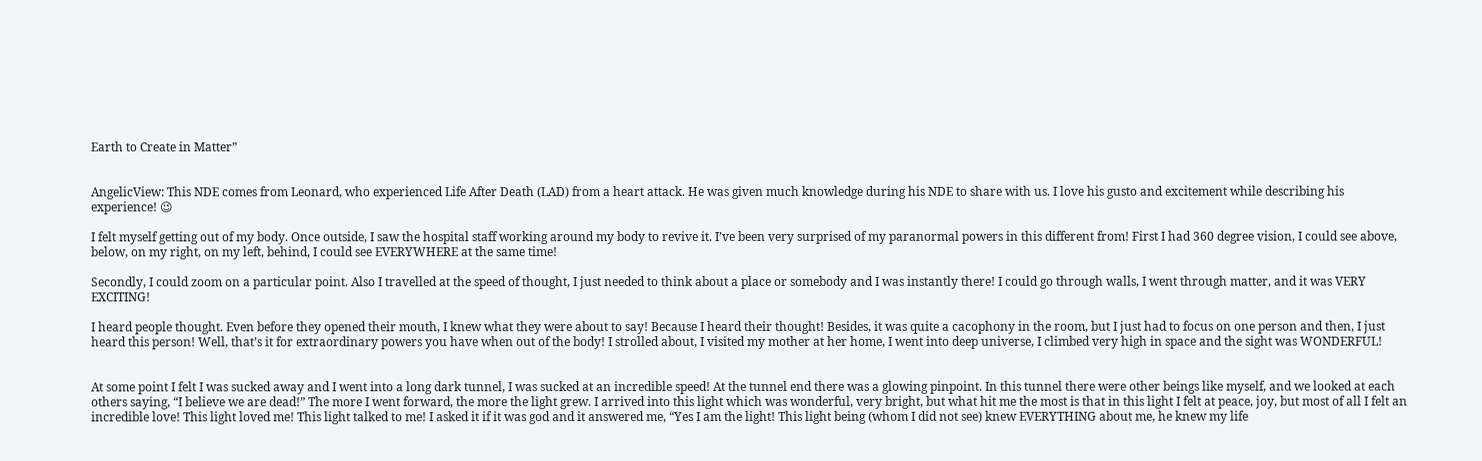Earth to Create in Matter”


AngelicView: This NDE comes from Leonard, who experienced Life After Death (LAD) from a heart attack. He was given much knowledge during his NDE to share with us. I love his gusto and excitement while describing his experience! 😉

I felt myself getting out of my body. Once outside, I saw the hospital staff working around my body to revive it. I’ve been very surprised of my paranormal powers in this different from! First I had 360 degree vision, I could see above, below, on my right, on my left, behind, I could see EVERYWHERE at the same time!

Secondly, I could zoom on a particular point. Also I travelled at the speed of thought, I just needed to think about a place or somebody and I was instantly there! I could go through walls, I went through matter, and it was VERY EXCITING!

I heard people thought. Even before they opened their mouth, I knew what they were about to say! Because I heard their thought! Besides, it was quite a cacophony in the room, but I just had to focus on one person and then, I just heard this person! Well, that’s it for extraordinary powers you have when out of the body! I strolled about, I visited my mother at her home, I went into deep universe, I climbed very high in space and the sight was WONDERFUL!


At some point I felt I was sucked away and I went into a long dark tunnel, I was sucked at an incredible speed! At the tunnel end there was a glowing pinpoint. In this tunnel there were other beings like myself, and we looked at each others saying, “I believe we are dead!” The more I went forward, the more the light grew. I arrived into this light which was wonderful, very bright, but what hit me the most is that in this light I felt at peace, joy, but most of all I felt an incredible love! This light loved me! This light talked to me! I asked it if it was god and it answered me, “Yes I am the light! This light being (whom I did not see) knew EVERYTHING about me, he knew my life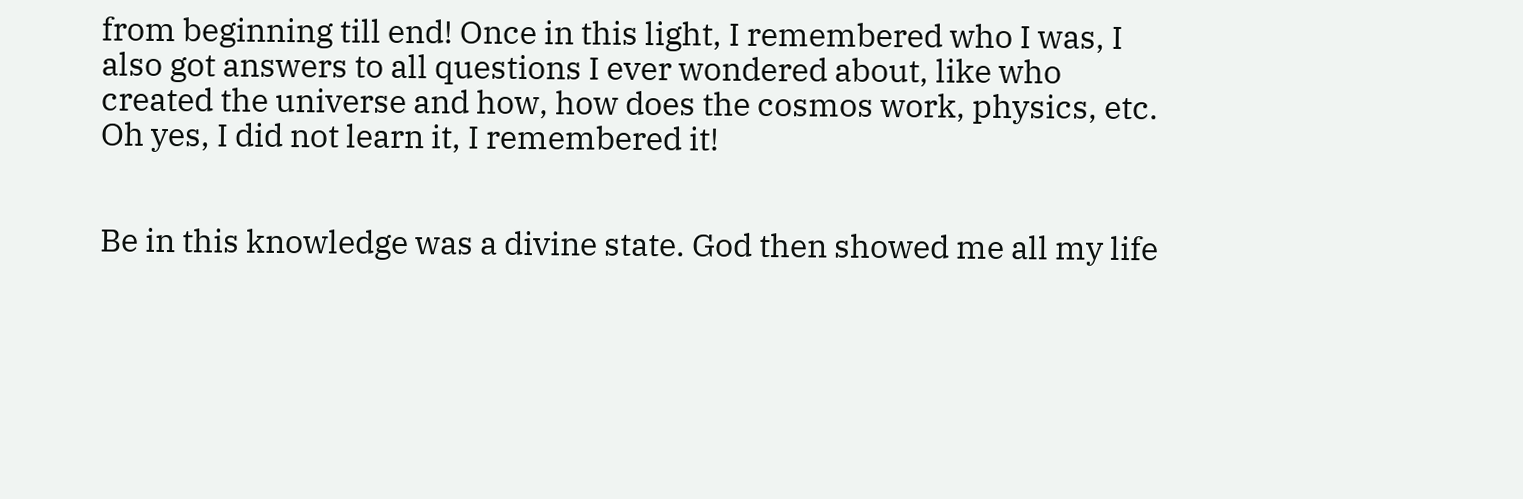from beginning till end! Once in this light, I remembered who I was, I also got answers to all questions I ever wondered about, like who created the universe and how, how does the cosmos work, physics, etc. Oh yes, I did not learn it, I remembered it!


Be in this knowledge was a divine state. God then showed me all my life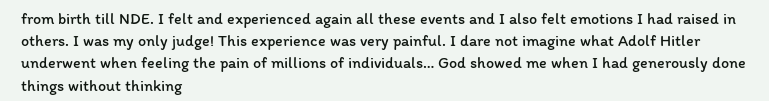from birth till NDE. I felt and experienced again all these events and I also felt emotions I had raised in others. I was my only judge! This experience was very painful. I dare not imagine what Adolf Hitler underwent when feeling the pain of millions of individuals… God showed me when I had generously done things without thinking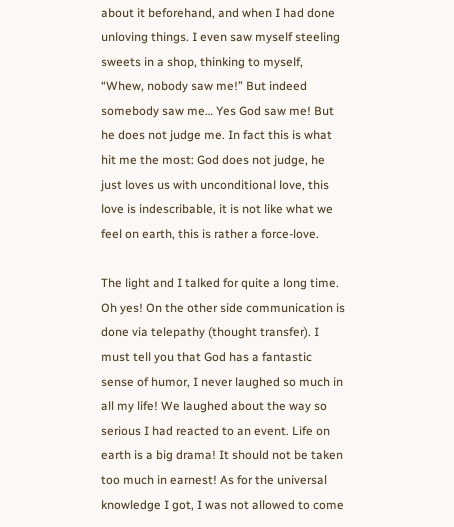about it beforehand, and when I had done unloving things. I even saw myself steeling sweets in a shop, thinking to myself, “Whew, nobody saw me!” But indeed somebody saw me… Yes God saw me! But he does not judge me. In fact this is what hit me the most: God does not judge, he just loves us with unconditional love, this love is indescribable, it is not like what we feel on earth, this is rather a force-love.

The light and I talked for quite a long time. Oh yes! On the other side communication is done via telepathy (thought transfer). I must tell you that God has a fantastic sense of humor, I never laughed so much in all my life! We laughed about the way so serious I had reacted to an event. Life on earth is a big drama! It should not be taken too much in earnest! As for the universal knowledge I got, I was not allowed to come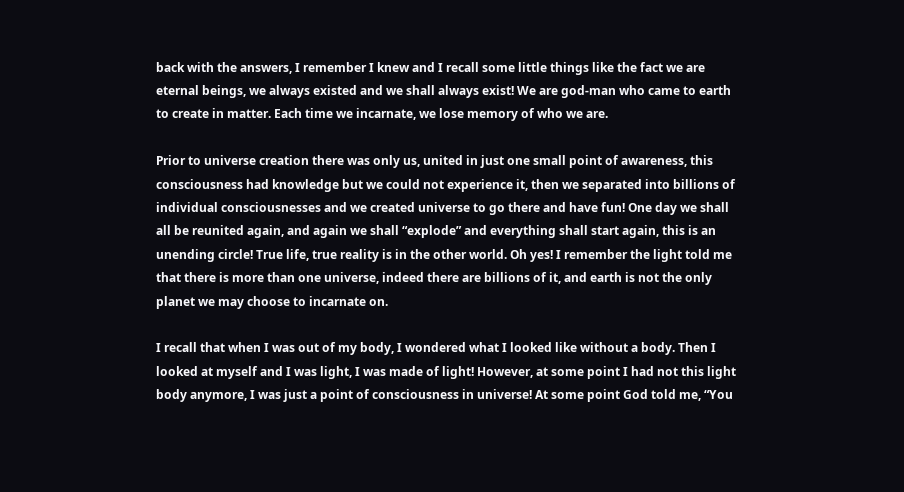back with the answers, I remember I knew and I recall some little things like the fact we are eternal beings, we always existed and we shall always exist! We are god-man who came to earth to create in matter. Each time we incarnate, we lose memory of who we are.

Prior to universe creation there was only us, united in just one small point of awareness, this consciousness had knowledge but we could not experience it, then we separated into billions of individual consciousnesses and we created universe to go there and have fun! One day we shall all be reunited again, and again we shall “explode” and everything shall start again, this is an unending circle! True life, true reality is in the other world. Oh yes! I remember the light told me that there is more than one universe, indeed there are billions of it, and earth is not the only planet we may choose to incarnate on.

I recall that when I was out of my body, I wondered what I looked like without a body. Then I looked at myself and I was light, I was made of light! However, at some point I had not this light body anymore, I was just a point of consciousness in universe! At some point God told me, “You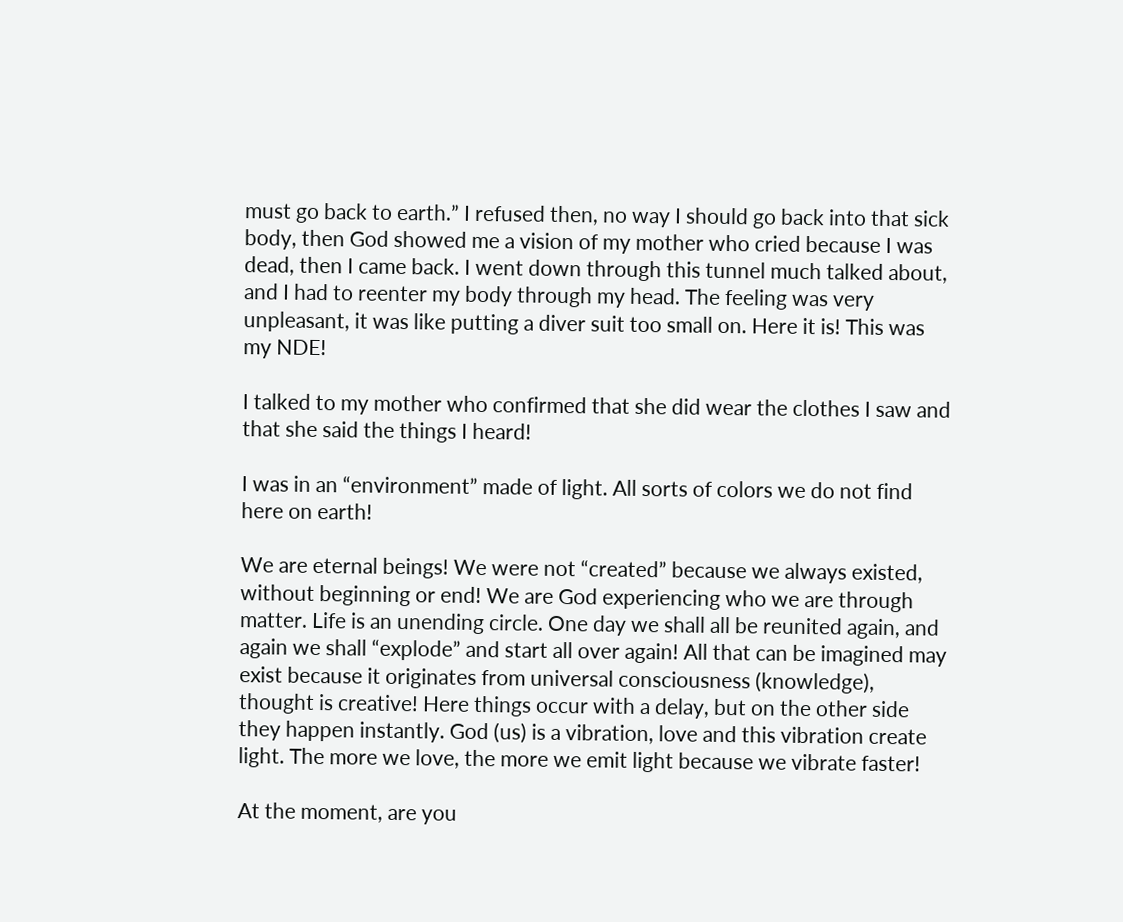must go back to earth.” I refused then, no way I should go back into that sick body, then God showed me a vision of my mother who cried because I was dead, then I came back. I went down through this tunnel much talked about, and I had to reenter my body through my head. The feeling was very unpleasant, it was like putting a diver suit too small on. Here it is! This was my NDE!

I talked to my mother who confirmed that she did wear the clothes I saw and that she said the things I heard!

I was in an “environment” made of light. All sorts of colors we do not find here on earth!

We are eternal beings! We were not “created” because we always existed, without beginning or end! We are God experiencing who we are through matter. Life is an unending circle. One day we shall all be reunited again, and again we shall “explode” and start all over again! All that can be imagined may exist because it originates from universal consciousness (knowledge), thought is creative! Here things occur with a delay, but on the other side they happen instantly. God (us) is a vibration, love and this vibration create light. The more we love, the more we emit light because we vibrate faster!

At the moment, are you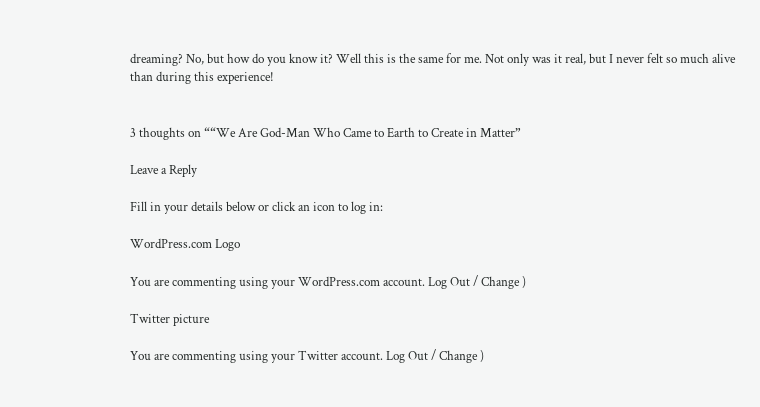dreaming? No, but how do you know it? Well this is the same for me. Not only was it real, but I never felt so much alive than during this experience!


3 thoughts on ““We Are God-Man Who Came to Earth to Create in Matter”

Leave a Reply

Fill in your details below or click an icon to log in:

WordPress.com Logo

You are commenting using your WordPress.com account. Log Out / Change )

Twitter picture

You are commenting using your Twitter account. Log Out / Change )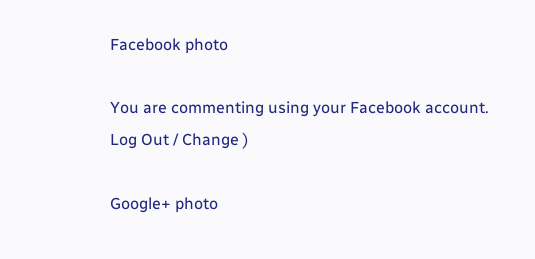Facebook photo

You are commenting using your Facebook account. Log Out / Change )

Google+ photo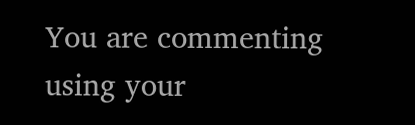You are commenting using your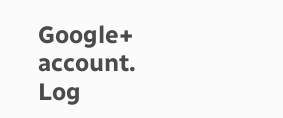Google+ account. Log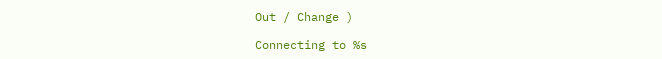Out / Change )

Connecting to %s